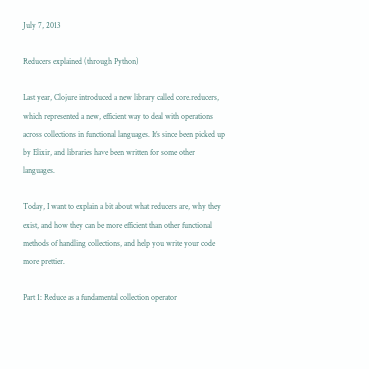July 7, 2013

Reducers explained (through Python)

Last year, Clojure introduced a new library called core.reducers, which represented a new, efficient way to deal with operations across collections in functional languages. It’s since been picked up by Elixir, and libraries have been written for some other languages.

Today, I want to explain a bit about what reducers are, why they exist, and how they can be more efficient than other functional methods of handling collections, and help you write your code more prettier.

Part 1: Reduce as a fundamental collection operator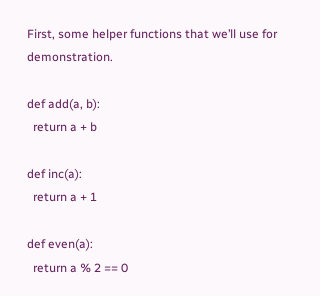First, some helper functions that we’ll use for demonstration.

def add(a, b):
  return a + b

def inc(a):
  return a + 1

def even(a):
  return a % 2 == 0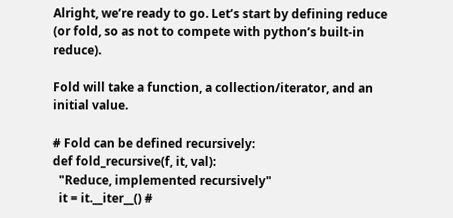Alright, we’re ready to go. Let’s start by defining reduce (or fold, so as not to compete with python’s built-in reduce).

Fold will take a function, a collection/iterator, and an initial value.

# Fold can be defined recursively:
def fold_recursive(f, it, val):
  "Reduce, implemented recursively"
  it = it.__iter__() #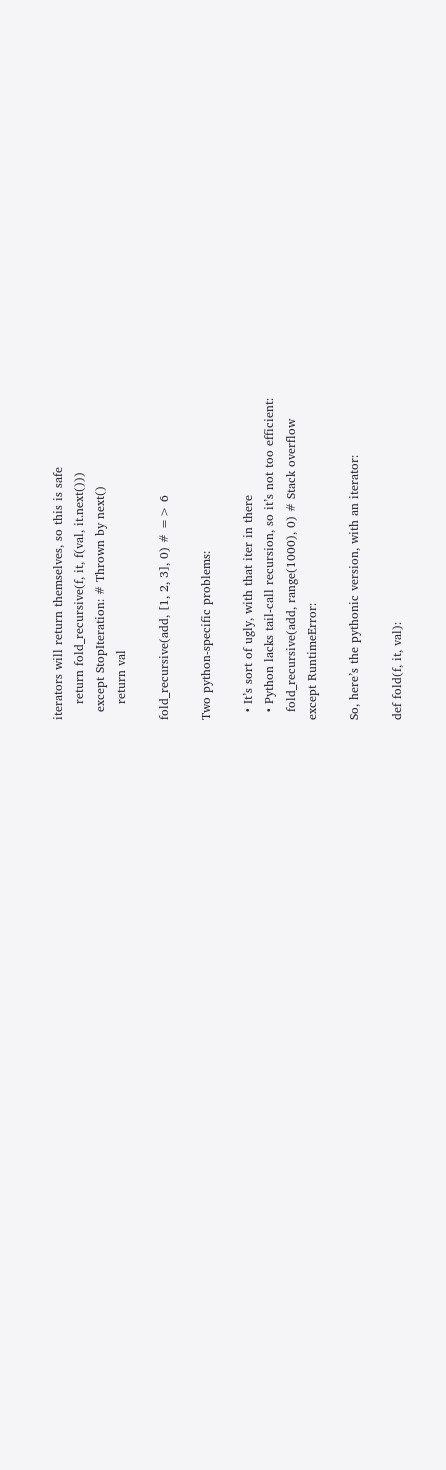iterators will return themselves, so this is safe
    return fold_recursive(f, it, f(val, it.next()))
  except StopIteration: # Thrown by next()
    return val

fold_recursive(add, [1, 2, 3], 0) # => 6

Two python-specific problems:

  • It’s sort of ugly, with that iter in there
  • Python lacks tail-call recursion, so it’s not too efficient:
  fold_recursive(add, range(1000), 0) # Stack overflow
except RuntimeError:

So, here’s the pythonic version, with an iterator:

def fold(f, it, val):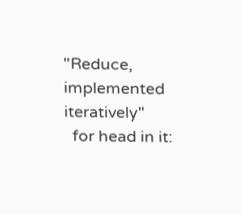"Reduce, implemented iteratively"
  for head in it: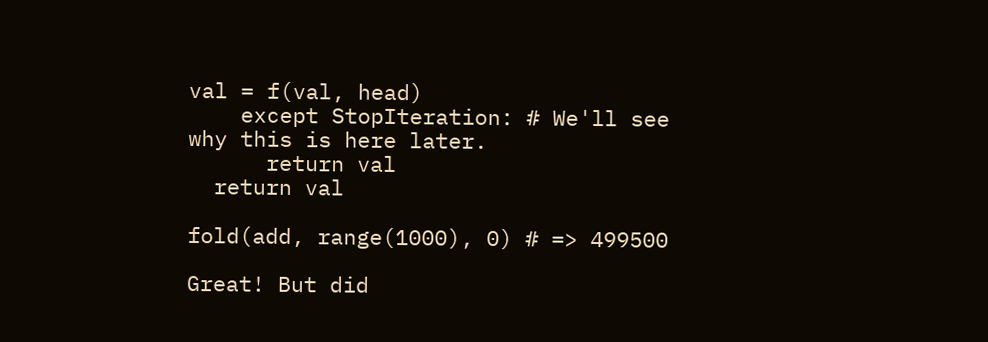val = f(val, head)
    except StopIteration: # We'll see why this is here later.
      return val
  return val

fold(add, range(1000), 0) # => 499500

Great! But did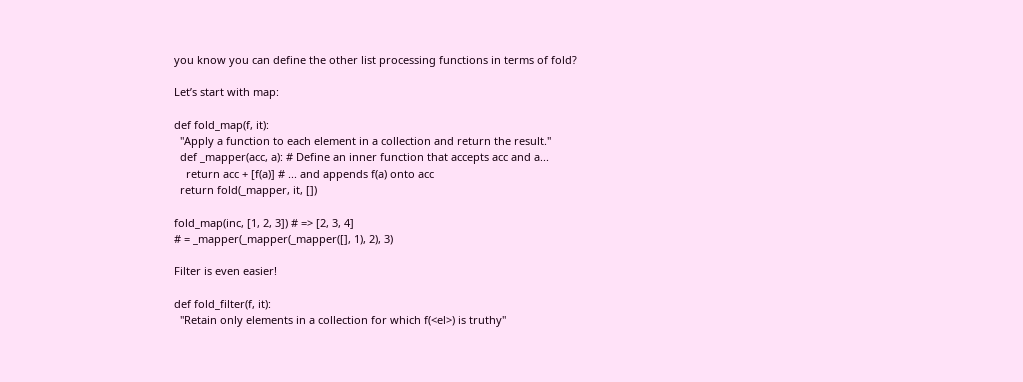you know you can define the other list processing functions in terms of fold?

Let’s start with map:

def fold_map(f, it):
  "Apply a function to each element in a collection and return the result."
  def _mapper(acc, a): # Define an inner function that accepts acc and a...
    return acc + [f(a)] # ... and appends f(a) onto acc
  return fold(_mapper, it, [])

fold_map(inc, [1, 2, 3]) # => [2, 3, 4]
# = _mapper(_mapper(_mapper([], 1), 2), 3)

Filter is even easier!

def fold_filter(f, it):
  "Retain only elements in a collection for which f(<el>) is truthy"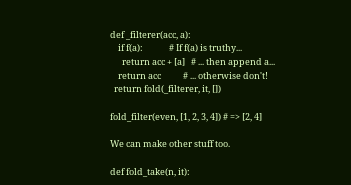def _filterer(acc, a):
    if f(a):             # If f(a) is truthy...
      return acc + [a]   # ... then append a...
    return acc           # ... otherwise don't!
  return fold(_filterer, it, [])

fold_filter(even, [1, 2, 3, 4]) # => [2, 4]

We can make other stuff too.

def fold_take(n, it):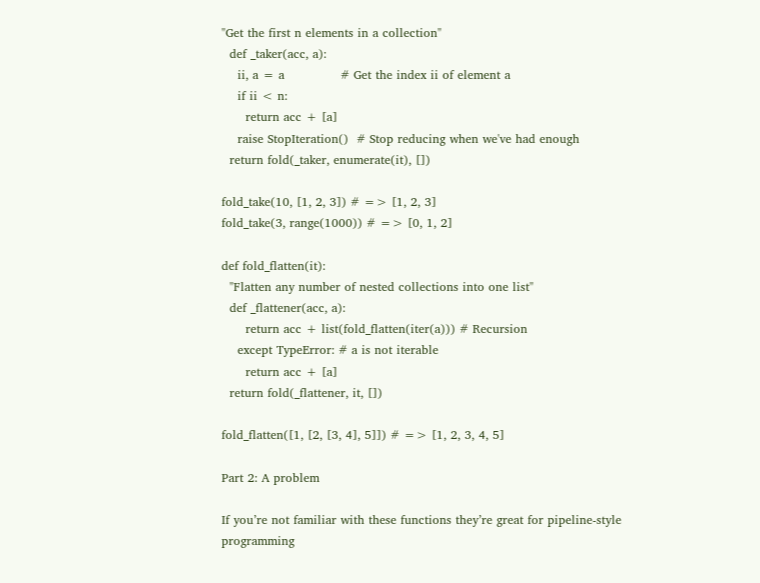"Get the first n elements in a collection"
  def _taker(acc, a):
    ii, a = a              # Get the index ii of element a
    if ii < n:
      return acc + [a]
    raise StopIteration()  # Stop reducing when we've had enough
  return fold(_taker, enumerate(it), [])

fold_take(10, [1, 2, 3]) # => [1, 2, 3]
fold_take(3, range(1000)) # => [0, 1, 2]

def fold_flatten(it):
  "Flatten any number of nested collections into one list"
  def _flattener(acc, a):
      return acc + list(fold_flatten(iter(a))) # Recursion
    except TypeError: # a is not iterable
      return acc + [a]
  return fold(_flattener, it, [])

fold_flatten([1, [2, [3, 4], 5]]) # => [1, 2, 3, 4, 5]

Part 2: A problem

If you’re not familiar with these functions they’re great for pipeline-style programming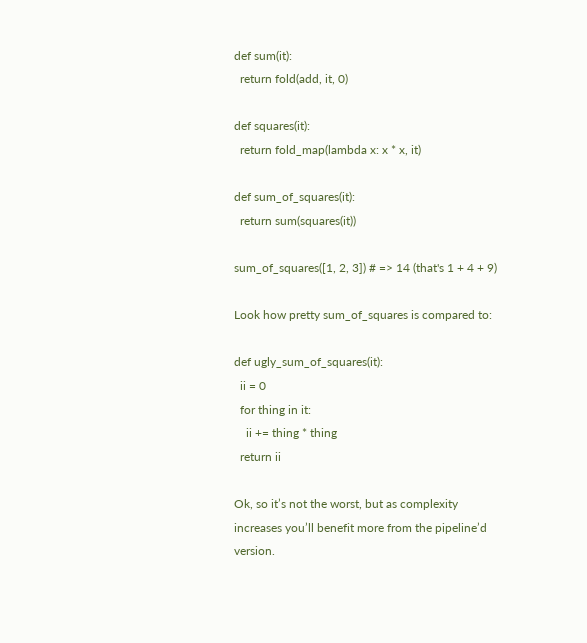def sum(it):
  return fold(add, it, 0)

def squares(it):
  return fold_map(lambda x: x * x, it)

def sum_of_squares(it):
  return sum(squares(it))

sum_of_squares([1, 2, 3]) # => 14 (that's 1 + 4 + 9)

Look how pretty sum_of_squares is compared to:

def ugly_sum_of_squares(it):
  ii = 0
  for thing in it:
    ii += thing * thing
  return ii

Ok, so it’s not the worst, but as complexity increases you’ll benefit more from the pipeline’d version.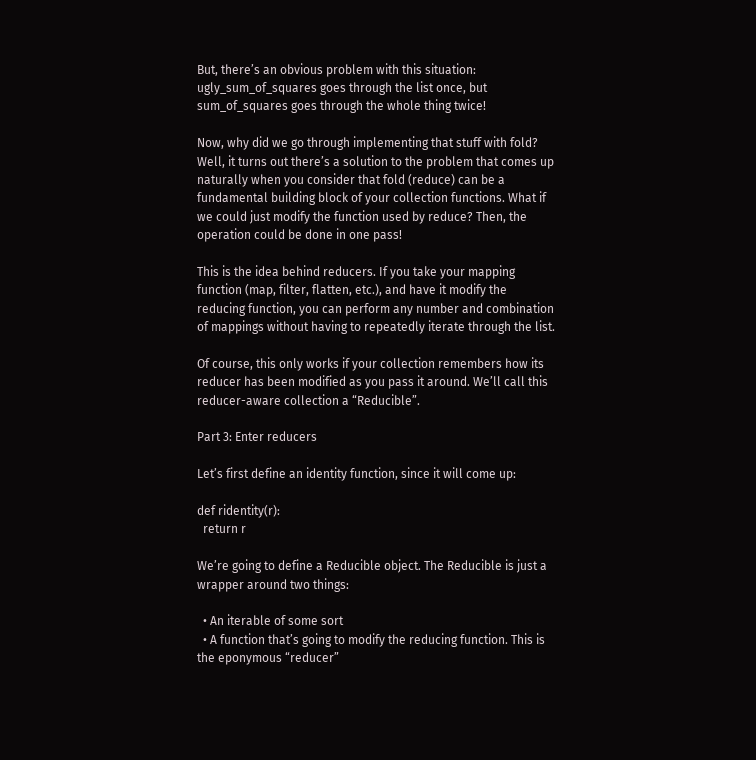But, there’s an obvious problem with this situation: ugly_sum_of_squares goes through the list once, but sum_of_squares goes through the whole thing twice!

Now, why did we go through implementing that stuff with fold? Well, it turns out there’s a solution to the problem that comes up naturally when you consider that fold (reduce) can be a fundamental building block of your collection functions. What if we could just modify the function used by reduce? Then, the operation could be done in one pass!

This is the idea behind reducers. If you take your mapping function (map, filter, flatten, etc.), and have it modify the reducing function, you can perform any number and combination of mappings without having to repeatedly iterate through the list.

Of course, this only works if your collection remembers how its reducer has been modified as you pass it around. We’ll call this reducer-aware collection a “Reducible”.

Part 3: Enter reducers

Let’s first define an identity function, since it will come up:

def ridentity(r):
  return r

We’re going to define a Reducible object. The Reducible is just a wrapper around two things:

  • An iterable of some sort
  • A function that’s going to modify the reducing function. This is the eponymous “reducer”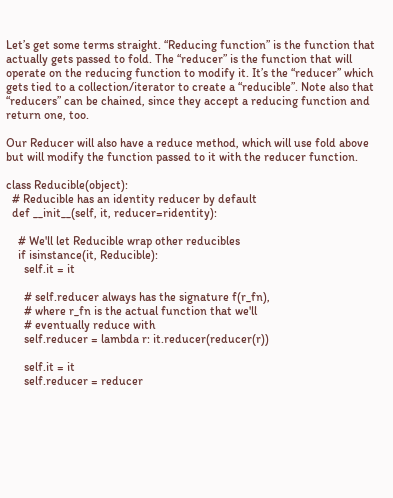Let’s get some terms straight. “Reducing function” is the function that actually gets passed to fold. The “reducer” is the function that will operate on the reducing function to modify it. It’s the “reducer” which gets tied to a collection/iterator to create a “reducible”. Note also that “reducers” can be chained, since they accept a reducing function and return one, too.

Our Reducer will also have a reduce method, which will use fold above but will modify the function passed to it with the reducer function.

class Reducible(object):
  # Reducible has an identity reducer by default
  def __init__(self, it, reducer=ridentity):

    # We'll let Reducible wrap other reducibles
    if isinstance(it, Reducible):
      self.it = it

      # self.reducer always has the signature f(r_fn),
      # where r_fn is the actual function that we'll
      # eventually reduce with
      self.reducer = lambda r: it.reducer(reducer(r))

      self.it = it
      self.reducer = reducer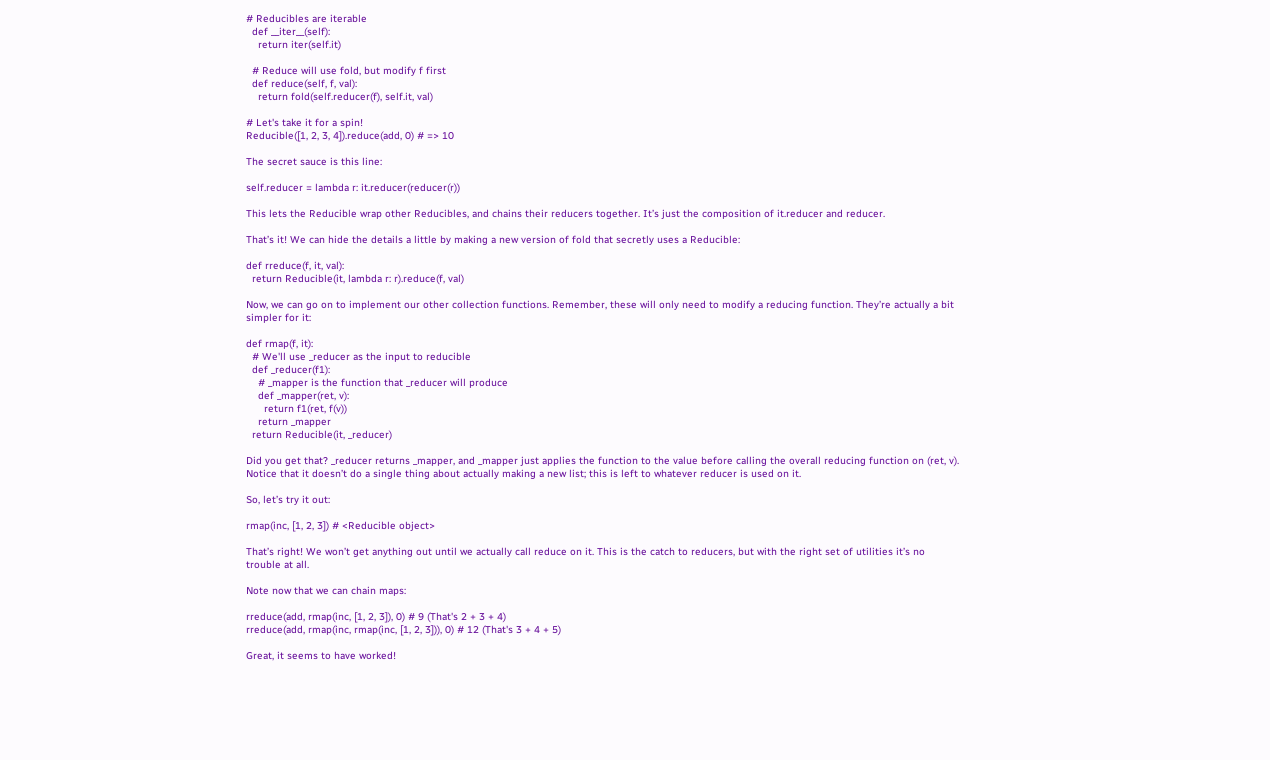# Reducibles are iterable
  def __iter__(self):
    return iter(self.it)

  # Reduce will use fold, but modify f first
  def reduce(self, f, val):
    return fold(self.reducer(f), self.it, val)

# Let's take it for a spin!
Reducible([1, 2, 3, 4]).reduce(add, 0) # => 10

The secret sauce is this line:

self.reducer = lambda r: it.reducer(reducer(r))

This lets the Reducible wrap other Reducibles, and chains their reducers together. It’s just the composition of it.reducer and reducer.

That’s it! We can hide the details a little by making a new version of fold that secretly uses a Reducible:

def rreduce(f, it, val):
  return Reducible(it, lambda r: r).reduce(f, val)

Now, we can go on to implement our other collection functions. Remember, these will only need to modify a reducing function. They’re actually a bit simpler for it:

def rmap(f, it):
  # We'll use _reducer as the input to reducible
  def _reducer(f1):
    # _mapper is the function that _reducer will produce
    def _mapper(ret, v):
      return f1(ret, f(v))
    return _mapper
  return Reducible(it, _reducer)

Did you get that? _reducer returns _mapper, and _mapper just applies the function to the value before calling the overall reducing function on (ret, v). Notice that it doesn’t do a single thing about actually making a new list; this is left to whatever reducer is used on it.

So, let’s try it out:

rmap(inc, [1, 2, 3]) # <Reducible object>

That’s right! We won’t get anything out until we actually call reduce on it. This is the catch to reducers, but with the right set of utilities it’s no trouble at all.

Note now that we can chain maps:

rreduce(add, rmap(inc, [1, 2, 3]), 0) # 9 (That's 2 + 3 + 4)
rreduce(add, rmap(inc, rmap(inc, [1, 2, 3])), 0) # 12 (That's 3 + 4 + 5)

Great, it seems to have worked!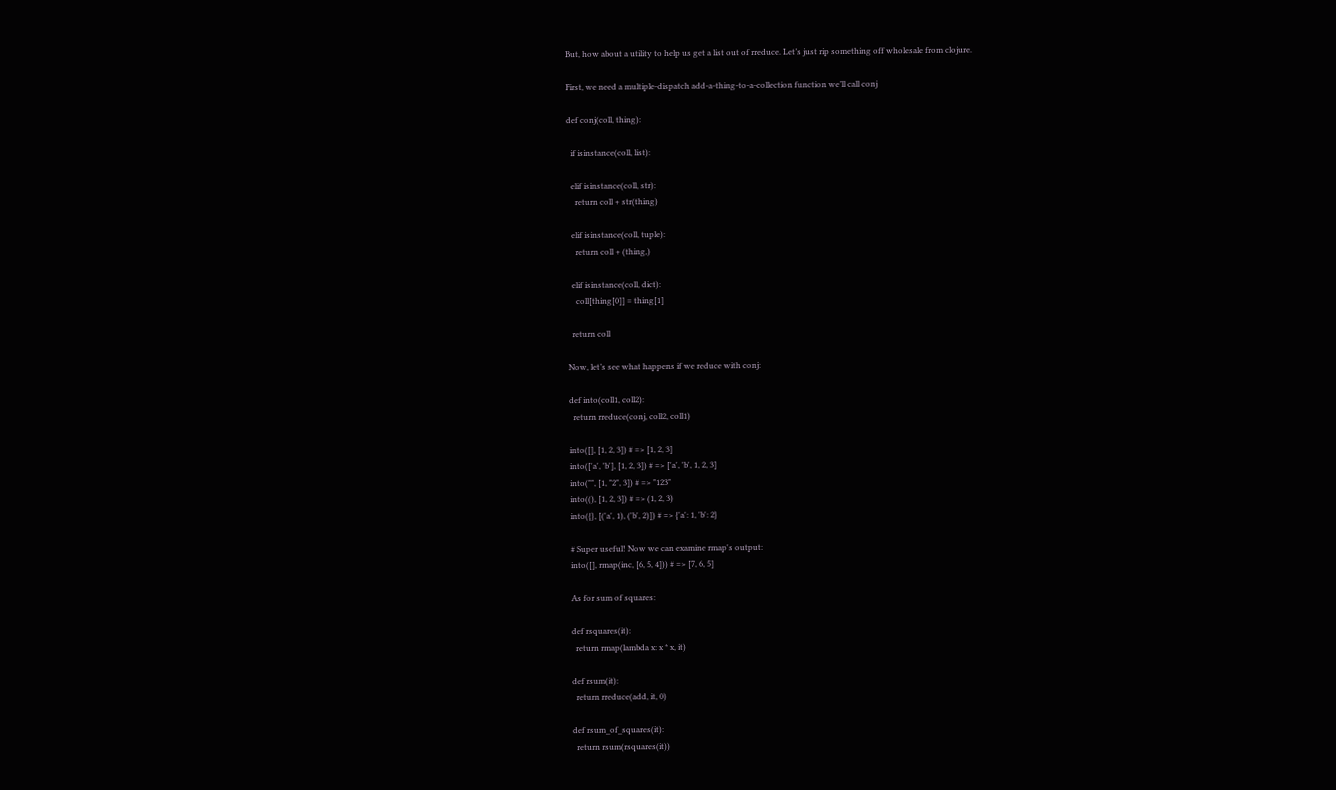But, how about a utility to help us get a list out of rreduce. Let’s just rip something off wholesale from clojure.

First, we need a multiple-dispatch add-a-thing-to-a-collection function we’ll call conj

def conj(coll, thing):

  if isinstance(coll, list):

  elif isinstance(coll, str):
    return coll + str(thing)

  elif isinstance(coll, tuple):
    return coll + (thing,)

  elif isinstance(coll, dict):
    coll[thing[0]] = thing[1]

  return coll

Now, let’s see what happens if we reduce with conj:

def into(coll1, coll2):
  return rreduce(conj, coll2, coll1)

into([], [1, 2, 3]) # => [1, 2, 3]
into(['a', 'b'], [1, 2, 3]) # => ['a', 'b', 1, 2, 3]
into("", [1, "2", 3]) # => "123"
into((), [1, 2, 3]) # => (1, 2, 3)
into({}, [('a', 1), ('b', 2)]) # => {'a': 1, 'b': 2}

# Super useful! Now we can examine rmap's output:
into([], rmap(inc, [6, 5, 4])) # => [7, 6, 5]

As for sum of squares:

def rsquares(it):
  return rmap(lambda x: x * x, it)

def rsum(it):
  return rreduce(add, it, 0)

def rsum_of_squares(it):
  return rsum(rsquares(it))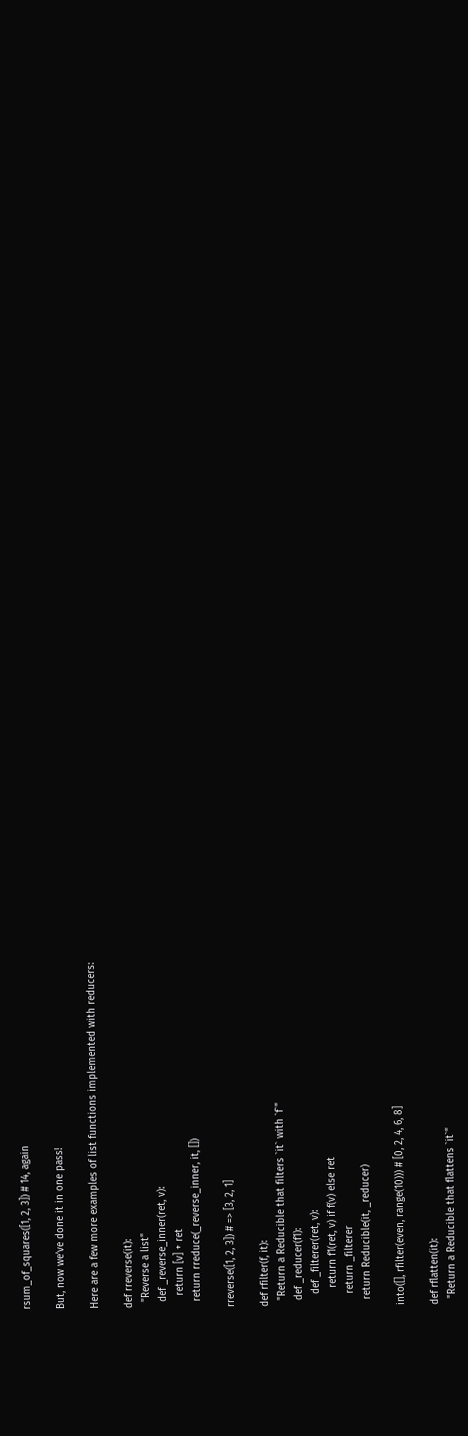rsum_of_squares([1, 2, 3]) # 14, again

But, now we’ve done it in one pass!

Here are a few more examples of list functions implemented with reducers:

def rreverse(it):
  "Reverse a list"
  def _reverse_inner(ret, v):
    return [v] + ret
  return rreduce(_reverse_inner, it, [])

rreverse([1, 2, 3]) # => [3, 2, 1]

def rfilter(f, it):
  "Return a Reducible that filters `it` with `f`"
  def _reducer(f1):
    def _filterer(ret, v):
      return f1(ret, v) if f(v) else ret
    return _filterer
  return Reducible(it, _reducer)

into([], rfilter(even, range(10))) # [0, 2, 4, 6, 8]

def rflatten(it):
  "Return a Reducible that flattens `it`"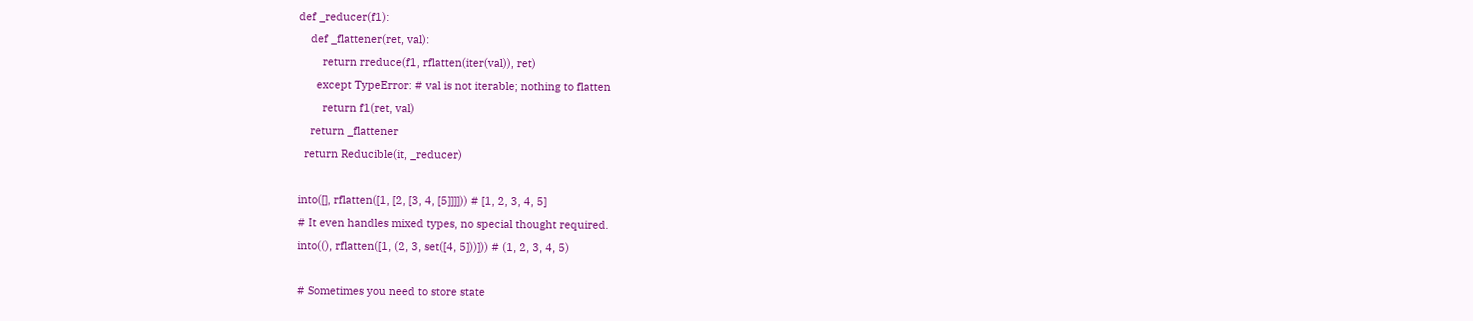def _reducer(f1):
    def _flattener(ret, val):
        return rreduce(f1, rflatten(iter(val)), ret)
      except TypeError: # val is not iterable; nothing to flatten
        return f1(ret, val)
    return _flattener
  return Reducible(it, _reducer)

into([], rflatten([1, [2, [3, 4, [5]]]])) # [1, 2, 3, 4, 5]
# It even handles mixed types, no special thought required.
into((), rflatten([1, (2, 3, set([4, 5]))])) # (1, 2, 3, 4, 5)

# Sometimes you need to store state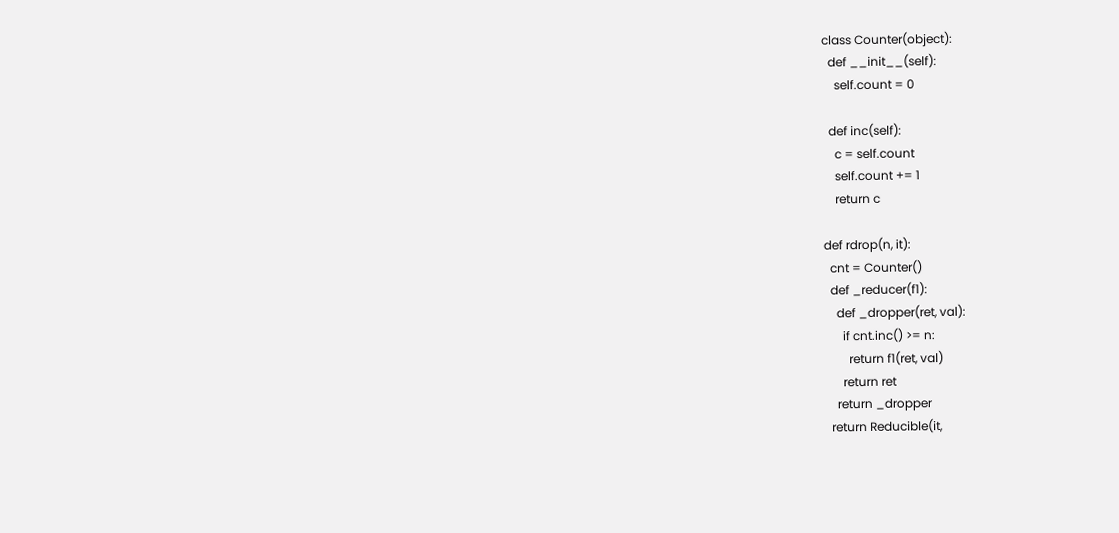class Counter(object):
  def __init__(self):
    self.count = 0

  def inc(self):
    c = self.count
    self.count += 1
    return c

def rdrop(n, it):
  cnt = Counter()
  def _reducer(f1):
    def _dropper(ret, val):
      if cnt.inc() >= n:
        return f1(ret, val)
      return ret
    return _dropper
  return Reducible(it,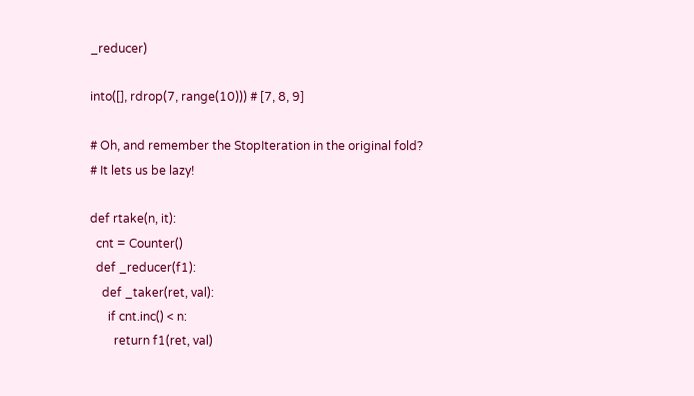_reducer)

into([], rdrop(7, range(10))) # [7, 8, 9]

# Oh, and remember the StopIteration in the original fold?
# It lets us be lazy!

def rtake(n, it):
  cnt = Counter()
  def _reducer(f1):
    def _taker(ret, val):
      if cnt.inc() < n:
        return f1(ret, val)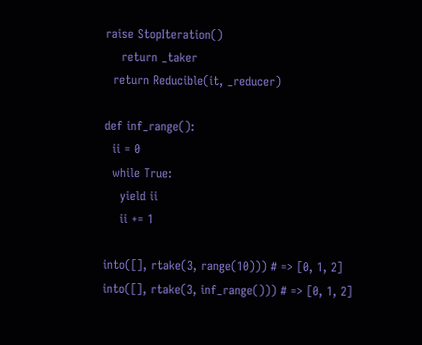raise StopIteration()
    return _taker
  return Reducible(it, _reducer)

def inf_range():
  ii = 0
  while True:
    yield ii
    ii += 1

into([], rtake(3, range(10))) # => [0, 1, 2]
into([], rtake(3, inf_range())) # => [0, 1, 2]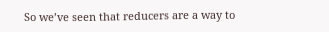So we’ve seen that reducers are a way to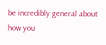be incredibly general about how you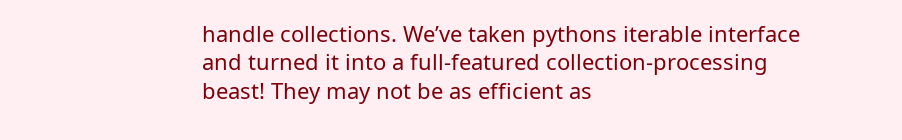handle collections. We’ve taken pythons iterable interface and turned it into a full-featured collection-processing beast! They may not be as efficient as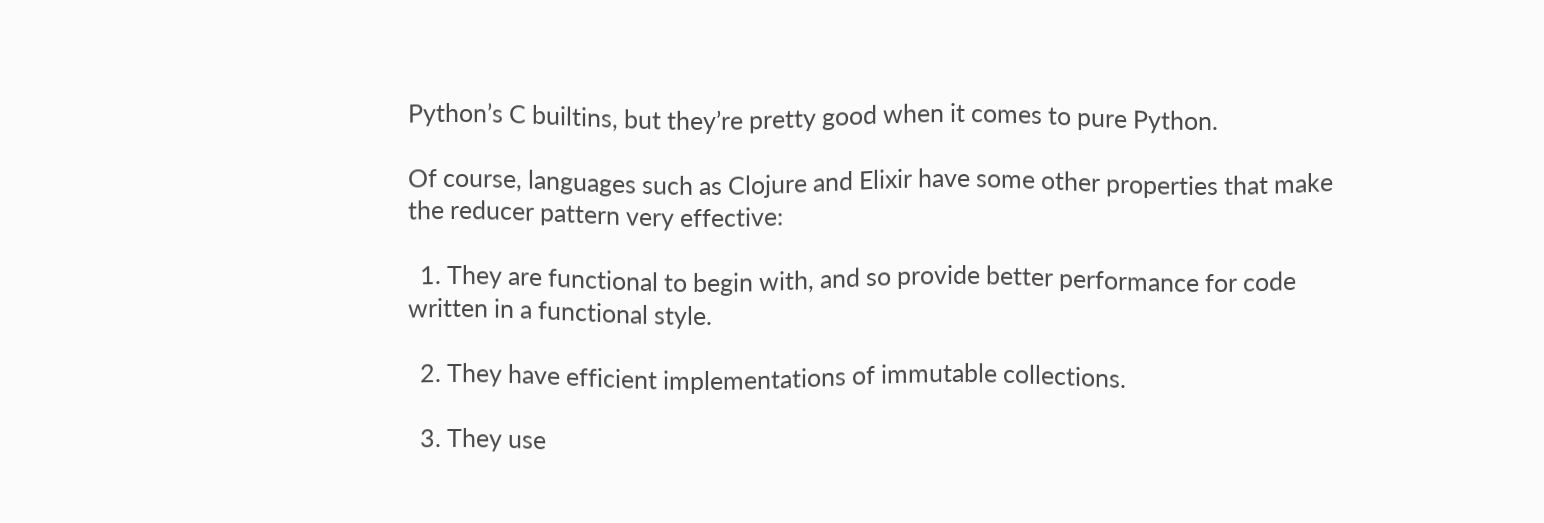Python’s C builtins, but they’re pretty good when it comes to pure Python.

Of course, languages such as Clojure and Elixir have some other properties that make the reducer pattern very effective:

  1. They are functional to begin with, and so provide better performance for code written in a functional style.

  2. They have efficient implementations of immutable collections.

  3. They use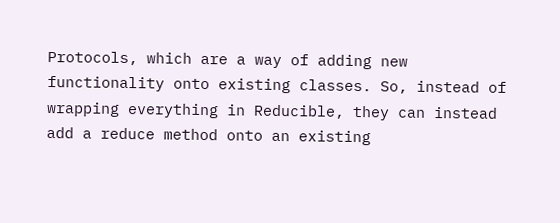Protocols, which are a way of adding new functionality onto existing classes. So, instead of wrapping everything in Reducible, they can instead add a reduce method onto an existing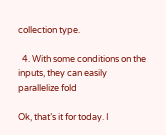collection type.

  4. With some conditions on the inputs, they can easily parallelize fold

Ok, that’s it for today. I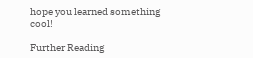hope you learned something cool!

Further Reading